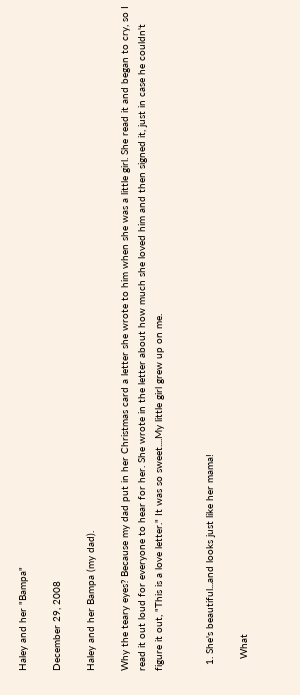Haley and her "Bampa"

December 29, 2008

Haley and her Bampa (my dad).

Why the teary eyes? Because my dad put in her Christmas card a letter she wrote to him when she was a little girl. She read it and began to cry, so I read it out loud for everyone to hear for her. She wrote in the letter about how much she loved him and then signed it, just in case he couldn't figure it out, "This is a love letter." It was so sweet....My little girl grew up on me.


  1. She's beautiful...and looks just like her mama!

    What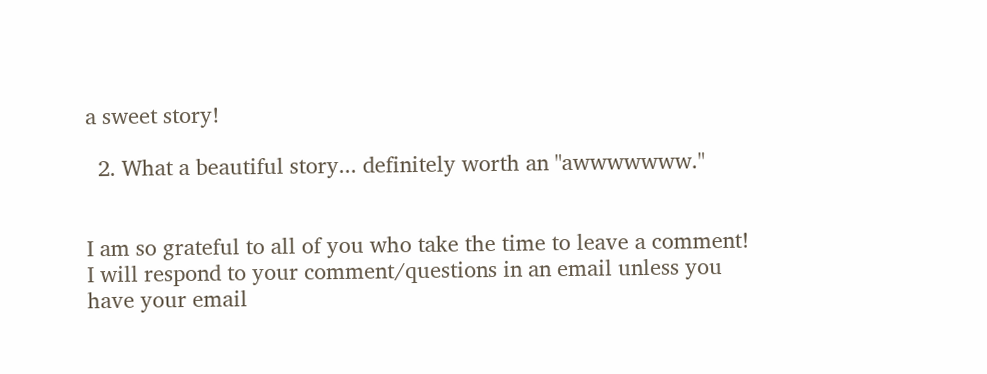a sweet story!

  2. What a beautiful story... definitely worth an "awwwwwww."


I am so grateful to all of you who take the time to leave a comment!
I will respond to your comment/questions in an email unless you have your email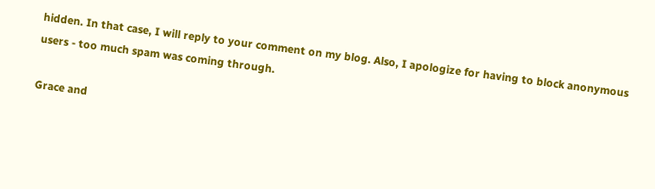hidden. In that case, I will reply to your comment on my blog. Also, I apologize for having to block anonymous users - too much spam was coming through.

Grace and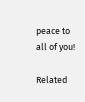peace to all of you!

Related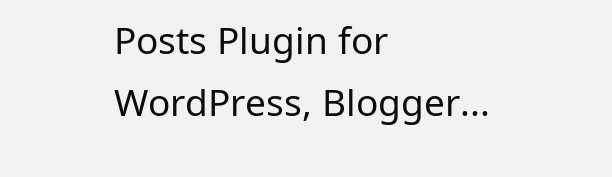Posts Plugin for WordPress, Blogger...